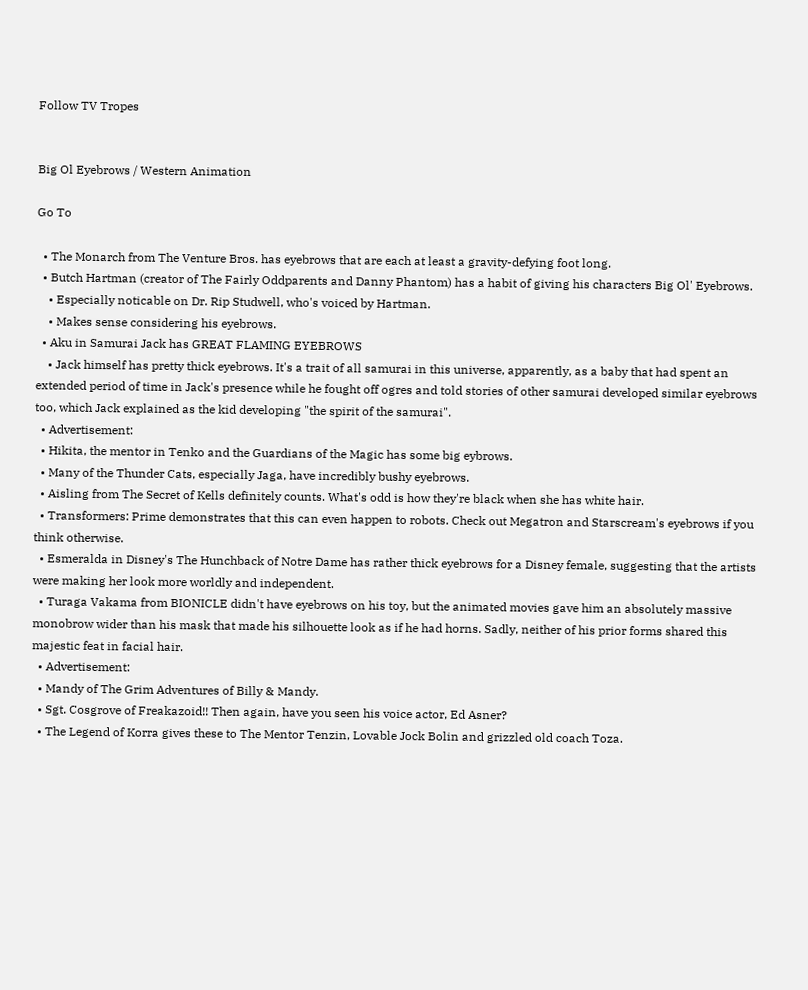Follow TV Tropes


Big Ol Eyebrows / Western Animation

Go To

  • The Monarch from The Venture Bros. has eyebrows that are each at least a gravity-defying foot long.
  • Butch Hartman (creator of The Fairly Oddparents and Danny Phantom) has a habit of giving his characters Big Ol' Eyebrows.
    • Especially noticable on Dr. Rip Studwell, who's voiced by Hartman.
    • Makes sense considering his eyebrows.
  • Aku in Samurai Jack has GREAT FLAMING EYEBROWS
    • Jack himself has pretty thick eyebrows. It's a trait of all samurai in this universe, apparently, as a baby that had spent an extended period of time in Jack's presence while he fought off ogres and told stories of other samurai developed similar eyebrows too, which Jack explained as the kid developing "the spirit of the samurai".
  • Advertisement:
  • Hikita, the mentor in Tenko and the Guardians of the Magic has some big eybrows.
  • Many of the Thunder Cats, especially Jaga, have incredibly bushy eyebrows.
  • Aisling from The Secret of Kells definitely counts. What's odd is how they're black when she has white hair.
  • Transformers: Prime demonstrates that this can even happen to robots. Check out Megatron and Starscream's eyebrows if you think otherwise.
  • Esmeralda in Disney's The Hunchback of Notre Dame has rather thick eyebrows for a Disney female, suggesting that the artists were making her look more worldly and independent.
  • Turaga Vakama from BIONICLE didn't have eyebrows on his toy, but the animated movies gave him an absolutely massive monobrow wider than his mask that made his silhouette look as if he had horns. Sadly, neither of his prior forms shared this majestic feat in facial hair.
  • Advertisement:
  • Mandy of The Grim Adventures of Billy & Mandy.
  • Sgt. Cosgrove of Freakazoid!! Then again, have you seen his voice actor, Ed Asner?
  • The Legend of Korra gives these to The Mentor Tenzin, Lovable Jock Bolin and grizzled old coach Toza.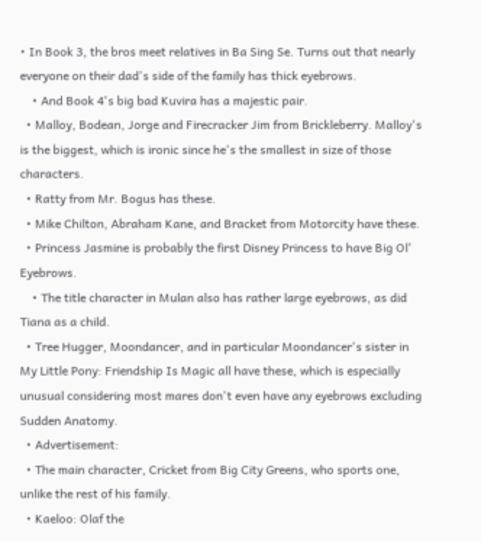• In Book 3, the bros meet relatives in Ba Sing Se. Turns out that nearly everyone on their dad's side of the family has thick eyebrows.
    • And Book 4's big bad Kuvira has a majestic pair.
  • Malloy, Bodean, Jorge and Firecracker Jim from Brickleberry. Malloy's is the biggest, which is ironic since he's the smallest in size of those characters.
  • Ratty from Mr. Bogus has these.
  • Mike Chilton, Abraham Kane, and Bracket from Motorcity have these.
  • Princess Jasmine is probably the first Disney Princess to have Big Ol' Eyebrows.
    • The title character in Mulan also has rather large eyebrows, as did Tiana as a child.
  • Tree Hugger, Moondancer, and in particular Moondancer's sister in My Little Pony: Friendship Is Magic all have these, which is especially unusual considering most mares don't even have any eyebrows excluding Sudden Anatomy.
  • Advertisement:
  • The main character, Cricket from Big City Greens, who sports one, unlike the rest of his family.
  • Kaeloo: Olaf the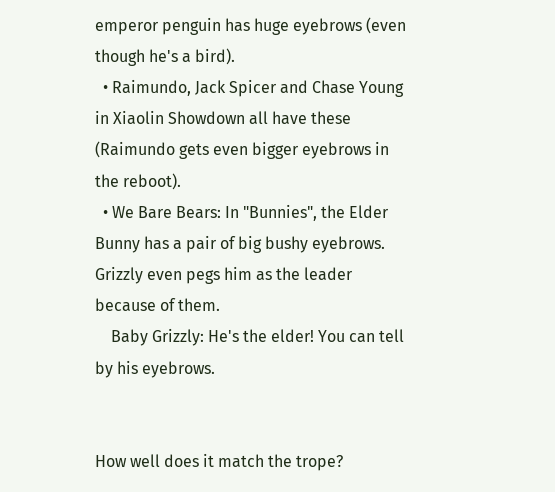emperor penguin has huge eyebrows (even though he's a bird).
  • Raimundo, Jack Spicer and Chase Young in Xiaolin Showdown all have these (Raimundo gets even bigger eyebrows in the reboot).
  • We Bare Bears: In "Bunnies", the Elder Bunny has a pair of big bushy eyebrows. Grizzly even pegs him as the leader because of them.
    Baby Grizzly: He's the elder! You can tell by his eyebrows.


How well does it match the trope?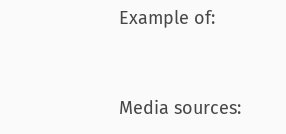Example of:


Media sources: